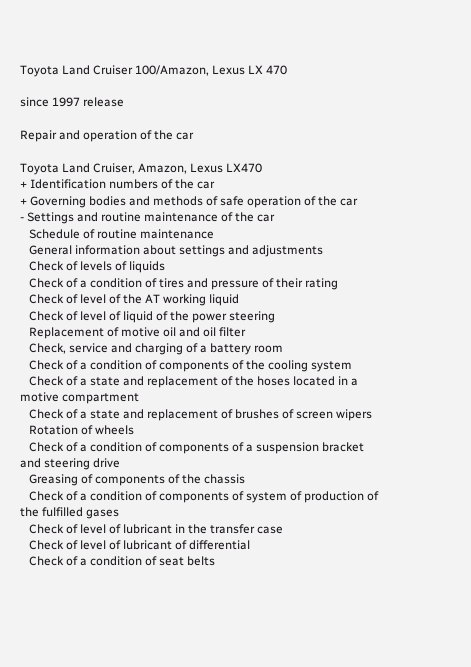Toyota Land Cruiser 100/Amazon, Lexus LX 470

since 1997 release

Repair and operation of the car

Toyota Land Cruiser, Amazon, Lexus LX470
+ Identification numbers of the car
+ Governing bodies and methods of safe operation of the car
- Settings and routine maintenance of the car
   Schedule of routine maintenance
   General information about settings and adjustments
   Check of levels of liquids
   Check of a condition of tires and pressure of their rating
   Check of level of the AT working liquid
   Check of level of liquid of the power steering
   Replacement of motive oil and oil filter
   Check, service and charging of a battery room
   Check of a condition of components of the cooling system
   Check of a state and replacement of the hoses located in a motive compartment
   Check of a state and replacement of brushes of screen wipers
   Rotation of wheels
   Check of a condition of components of a suspension bracket and steering drive
   Greasing of components of the chassis
   Check of a condition of components of system of production of the fulfilled gases
   Check of level of lubricant in the transfer case
   Check of level of lubricant of differential
   Check of a condition of seat belts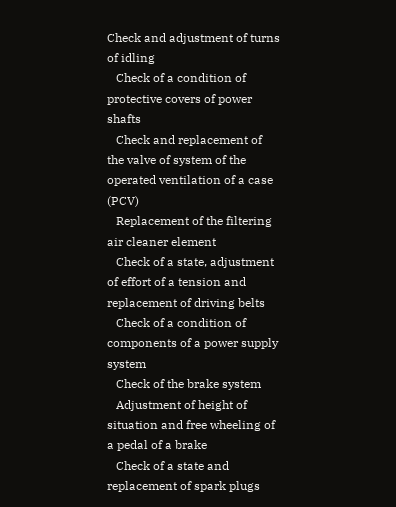Check and adjustment of turns of idling
   Check of a condition of protective covers of power shafts
   Check and replacement of the valve of system of the operated ventilation of a case (PCV)
   Replacement of the filtering air cleaner element
   Check of a state, adjustment of effort of a tension and replacement of driving belts
   Check of a condition of components of a power supply system
   Check of the brake system
   Adjustment of height of situation and free wheeling of a pedal of a brake
   Check of a state and replacement of spark plugs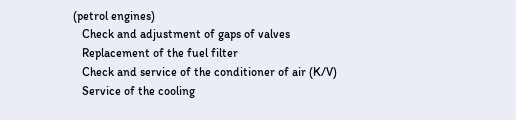(petrol engines)
   Check and adjustment of gaps of valves
   Replacement of the fuel filter
   Check and service of the conditioner of air (K/V)
   Service of the cooling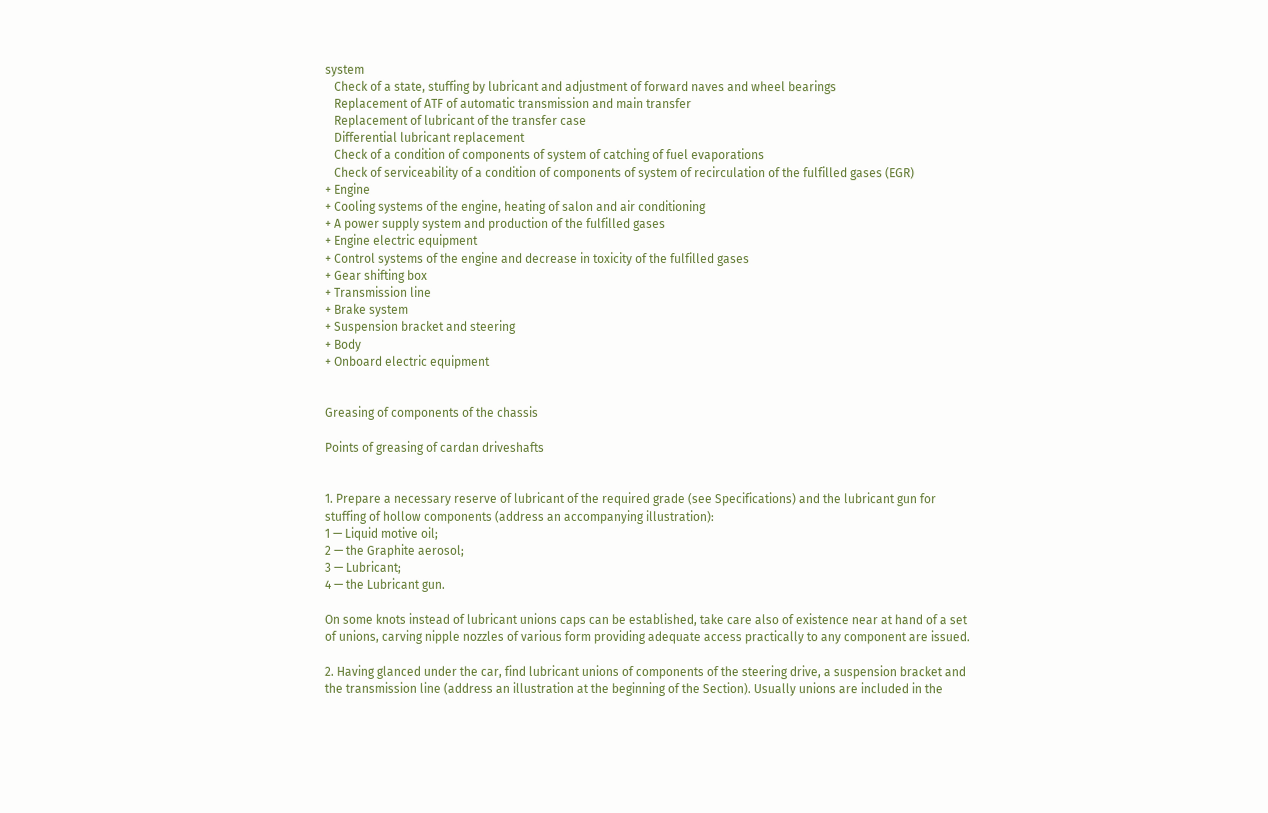system
   Check of a state, stuffing by lubricant and adjustment of forward naves and wheel bearings
   Replacement of ATF of automatic transmission and main transfer
   Replacement of lubricant of the transfer case
   Differential lubricant replacement
   Check of a condition of components of system of catching of fuel evaporations
   Check of serviceability of a condition of components of system of recirculation of the fulfilled gases (EGR)
+ Engine
+ Cooling systems of the engine, heating of salon and air conditioning
+ A power supply system and production of the fulfilled gases
+ Engine electric equipment
+ Control systems of the engine and decrease in toxicity of the fulfilled gases
+ Gear shifting box
+ Transmission line
+ Brake system
+ Suspension bracket and steering
+ Body
+ Onboard electric equipment


Greasing of components of the chassis

Points of greasing of cardan driveshafts


1. Prepare a necessary reserve of lubricant of the required grade (see Specifications) and the lubricant gun for stuffing of hollow components (address an accompanying illustration):
1 — Liquid motive oil;
2 — the Graphite aerosol;
3 — Lubricant;
4 — the Lubricant gun.

On some knots instead of lubricant unions caps can be established, take care also of existence near at hand of a set of unions, carving nipple nozzles of various form providing adequate access practically to any component are issued.

2. Having glanced under the car, find lubricant unions of components of the steering drive, a suspension bracket and the transmission line (address an illustration at the beginning of the Section). Usually unions are included in the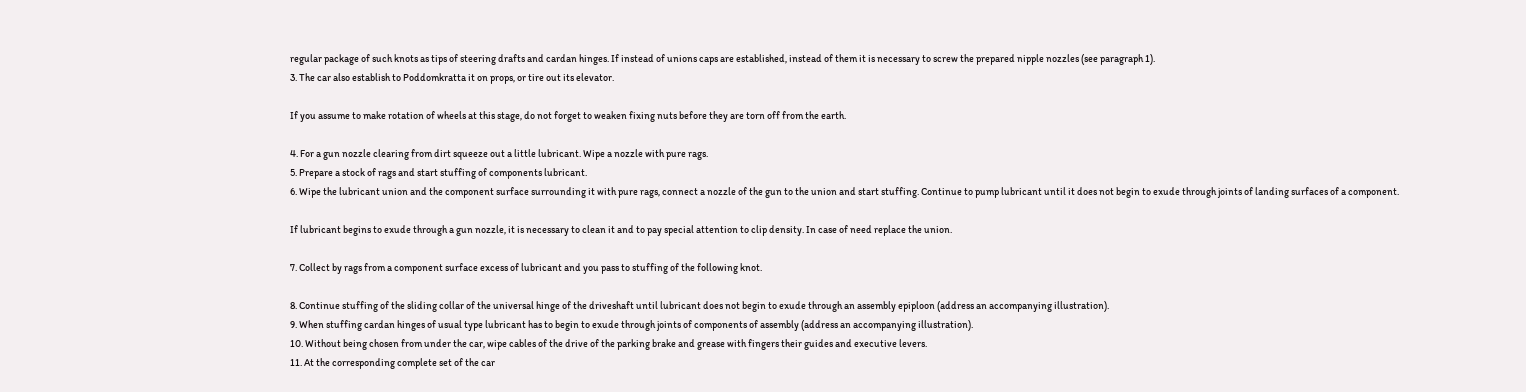regular package of such knots as tips of steering drafts and cardan hinges. If instead of unions caps are established, instead of them it is necessary to screw the prepared nipple nozzles (see paragraph 1).
3. The car also establish to Poddomkratta it on props, or tire out its elevator.

If you assume to make rotation of wheels at this stage, do not forget to weaken fixing nuts before they are torn off from the earth.

4. For a gun nozzle clearing from dirt squeeze out a little lubricant. Wipe a nozzle with pure rags.
5. Prepare a stock of rags and start stuffing of components lubricant.
6. Wipe the lubricant union and the component surface surrounding it with pure rags, connect a nozzle of the gun to the union and start stuffing. Continue to pump lubricant until it does not begin to exude through joints of landing surfaces of a component.

If lubricant begins to exude through a gun nozzle, it is necessary to clean it and to pay special attention to clip density. In case of need replace the union.

7. Collect by rags from a component surface excess of lubricant and you pass to stuffing of the following knot.

8. Continue stuffing of the sliding collar of the universal hinge of the driveshaft until lubricant does not begin to exude through an assembly epiploon (address an accompanying illustration).
9. When stuffing cardan hinges of usual type lubricant has to begin to exude through joints of components of assembly (address an accompanying illustration).
10. Without being chosen from under the car, wipe cables of the drive of the parking brake and grease with fingers their guides and executive levers.
11. At the corresponding complete set of the car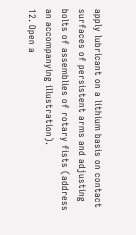apply lubricant on a lithium basis on contact surfaces of persistent arms and adjusting bolts of assemblies of rotary fists (address an accompanying illustration).
12. Open a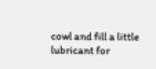cowl and fill a little lubricant for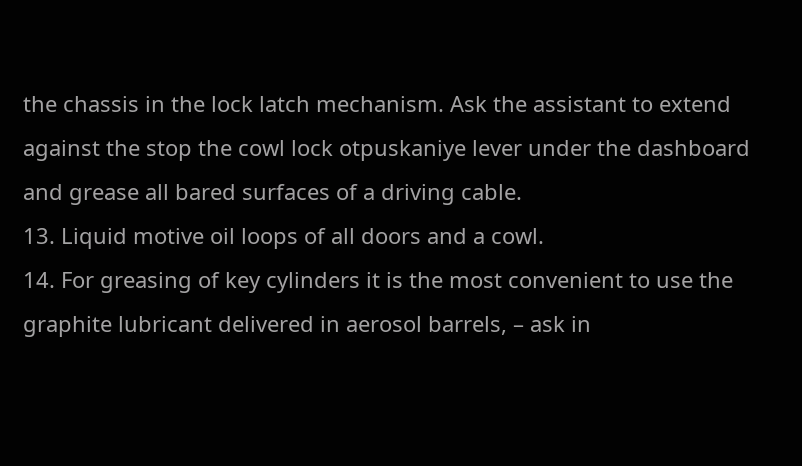the chassis in the lock latch mechanism. Ask the assistant to extend against the stop the cowl lock otpuskaniye lever under the dashboard and grease all bared surfaces of a driving cable.
13. Liquid motive oil loops of all doors and a cowl.
14. For greasing of key cylinders it is the most convenient to use the graphite lubricant delivered in aerosol barrels, – ask in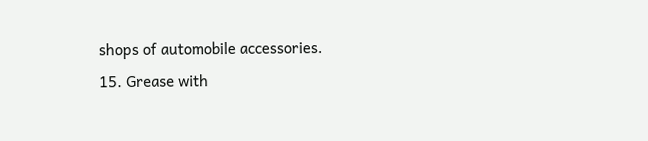shops of automobile accessories.
15. Grease with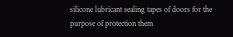silicone lubricant sealing tapes of doors for the purpose of protection them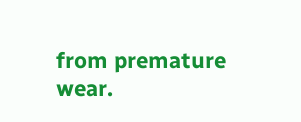from premature wear.